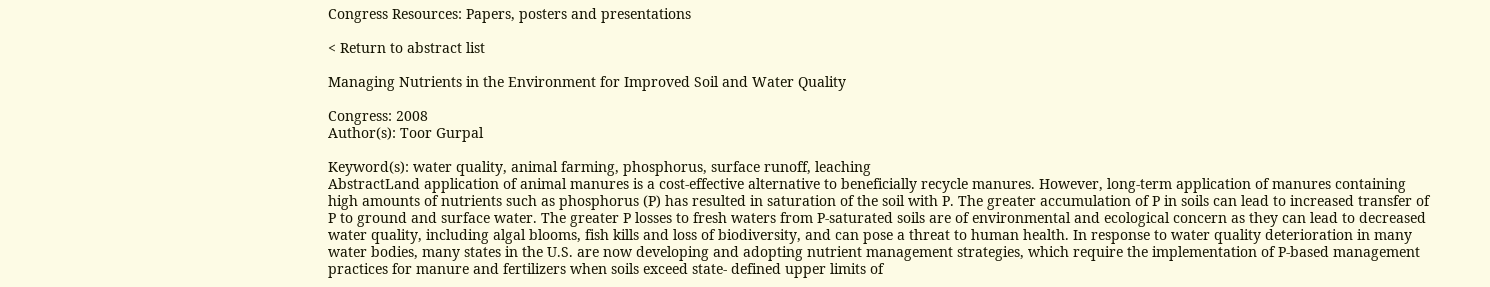Congress Resources: Papers, posters and presentations

< Return to abstract list

Managing Nutrients in the Environment for Improved Soil and Water Quality

Congress: 2008
Author(s): Toor Gurpal

Keyword(s): water quality, animal farming, phosphorus, surface runoff, leaching
AbstractLand application of animal manures is a cost-effective alternative to beneficially recycle manures. However, long-term application of manures containing high amounts of nutrients such as phosphorus (P) has resulted in saturation of the soil with P. The greater accumulation of P in soils can lead to increased transfer of P to ground and surface water. The greater P losses to fresh waters from P-saturated soils are of environmental and ecological concern as they can lead to decreased water quality, including algal blooms, fish kills and loss of biodiversity, and can pose a threat to human health. In response to water quality deterioration in many water bodies, many states in the U.S. are now developing and adopting nutrient management strategies, which require the implementation of P-based management practices for manure and fertilizers when soils exceed state- defined upper limits of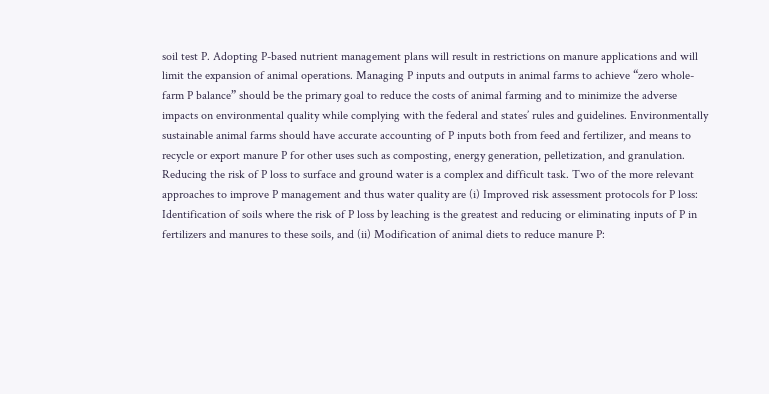soil test P. Adopting P-based nutrient management plans will result in restrictions on manure applications and will limit the expansion of animal operations. Managing P inputs and outputs in animal farms to achieve “zero whole-farm P balance” should be the primary goal to reduce the costs of animal farming and to minimize the adverse impacts on environmental quality while complying with the federal and states’ rules and guidelines. Environmentally sustainable animal farms should have accurate accounting of P inputs both from feed and fertilizer, and means to recycle or export manure P for other uses such as composting, energy generation, pelletization, and granulation. Reducing the risk of P loss to surface and ground water is a complex and difficult task. Two of the more relevant approaches to improve P management and thus water quality are (i) Improved risk assessment protocols for P loss: Identification of soils where the risk of P loss by leaching is the greatest and reducing or eliminating inputs of P in fertilizers and manures to these soils, and (ii) Modification of animal diets to reduce manure P: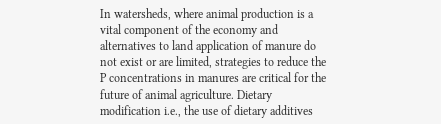In watersheds, where animal production is a vital component of the economy and alternatives to land application of manure do not exist or are limited, strategies to reduce the P concentrations in manures are critical for the future of animal agriculture. Dietary modification i.e., the use of dietary additives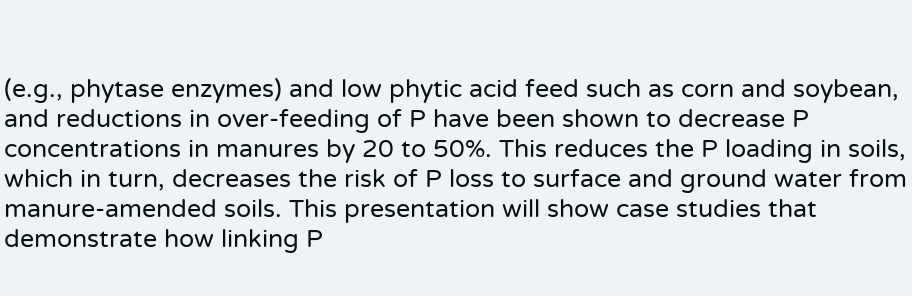(e.g., phytase enzymes) and low phytic acid feed such as corn and soybean, and reductions in over-feeding of P have been shown to decrease P concentrations in manures by 20 to 50%. This reduces the P loading in soils, which in turn, decreases the risk of P loss to surface and ground water from manure-amended soils. This presentation will show case studies that demonstrate how linking P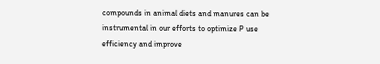compounds in animal diets and manures can be instrumental in our efforts to optimize P use efficiency and improve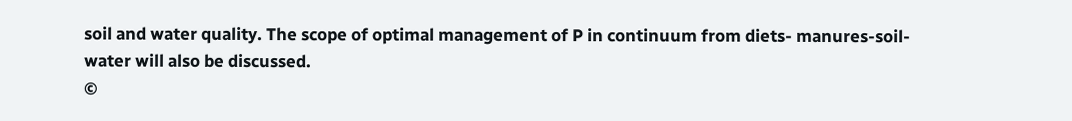soil and water quality. The scope of optimal management of P in continuum from diets- manures-soil-water will also be discussed.
©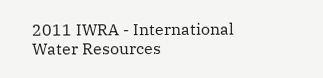2011 IWRA - International Water Resources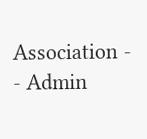Association - - Admin